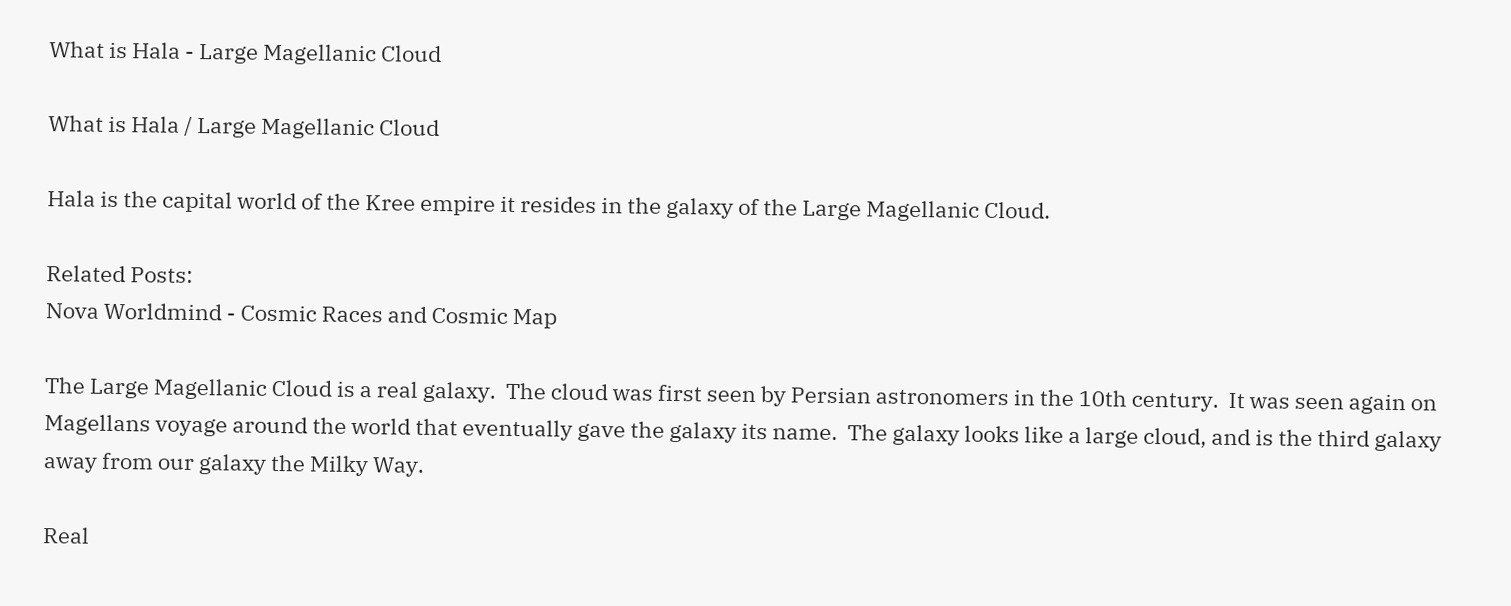What is Hala - Large Magellanic Cloud

What is Hala / Large Magellanic Cloud

Hala is the capital world of the Kree empire it resides in the galaxy of the Large Magellanic Cloud.

Related Posts:
Nova Worldmind - Cosmic Races and Cosmic Map

The Large Magellanic Cloud is a real galaxy.  The cloud was first seen by Persian astronomers in the 10th century.  It was seen again on Magellans voyage around the world that eventually gave the galaxy its name.  The galaxy looks like a large cloud, and is the third galaxy away from our galaxy the Milky Way.

Real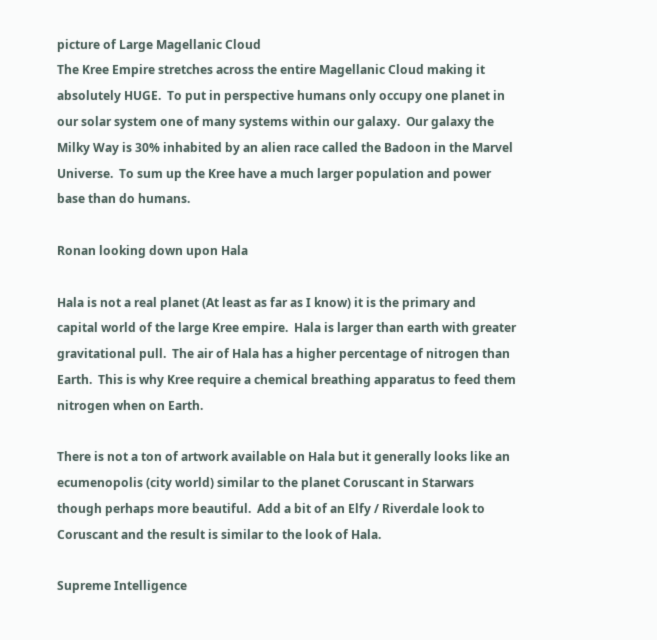picture of Large Magellanic Cloud
The Kree Empire stretches across the entire Magellanic Cloud making it absolutely HUGE.  To put in perspective humans only occupy one planet in our solar system one of many systems within our galaxy.  Our galaxy the Milky Way is 30% inhabited by an alien race called the Badoon in the Marvel Universe.  To sum up the Kree have a much larger population and power base than do humans.

Ronan looking down upon Hala

Hala is not a real planet (At least as far as I know) it is the primary and capital world of the large Kree empire.  Hala is larger than earth with greater gravitational pull.  The air of Hala has a higher percentage of nitrogen than Earth.  This is why Kree require a chemical breathing apparatus to feed them nitrogen when on Earth.

There is not a ton of artwork available on Hala but it generally looks like an ecumenopolis (city world) similar to the planet Coruscant in Starwars though perhaps more beautiful.  Add a bit of an Elfy / Riverdale look to Coruscant and the result is similar to the look of Hala.

Supreme Intelligence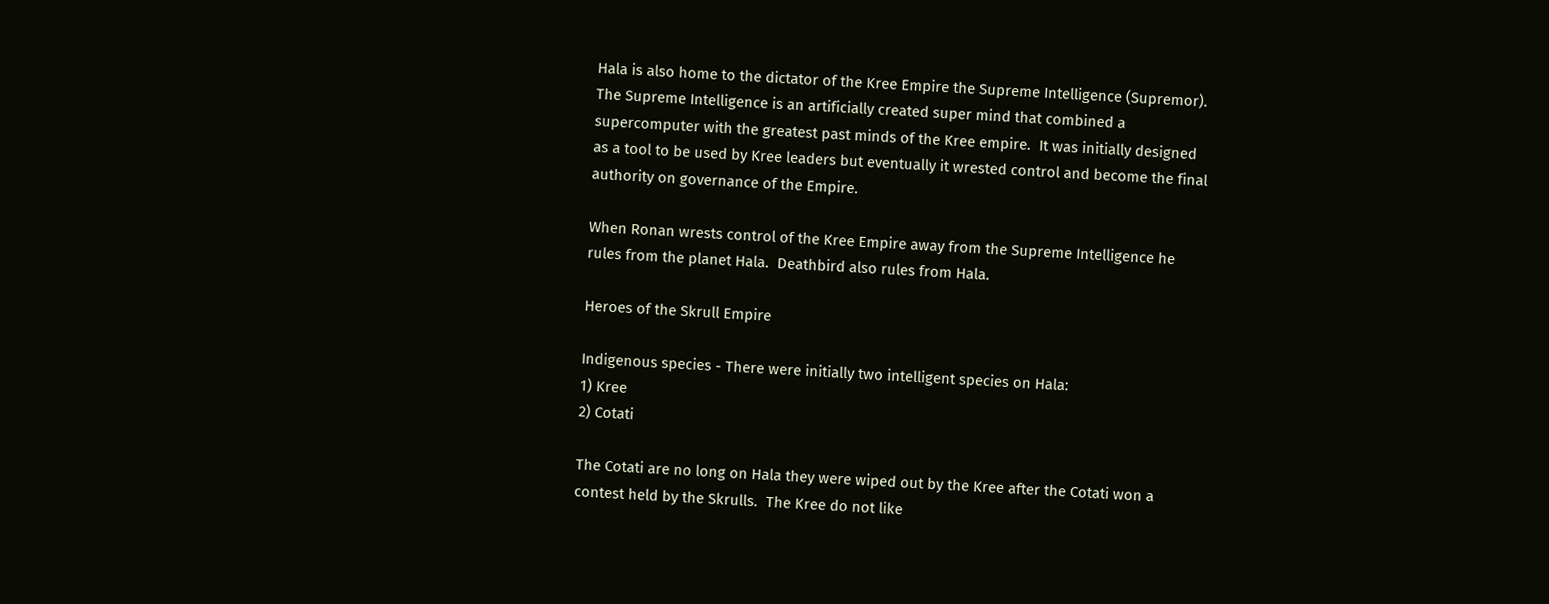Hala is also home to the dictator of the Kree Empire the Supreme Intelligence (Supremor).  The Supreme Intelligence is an artificially created super mind that combined a supercomputer with the greatest past minds of the Kree empire.  It was initially designed as a tool to be used by Kree leaders but eventually it wrested control and become the final authority on governance of the Empire.

When Ronan wrests control of the Kree Empire away from the Supreme Intelligence he rules from the planet Hala.  Deathbird also rules from Hala.

Heroes of the Skrull Empire

Indigenous species - There were initially two intelligent species on Hala:
1) Kree
2) Cotati

The Cotati are no long on Hala they were wiped out by the Kree after the Cotati won a contest held by the Skrulls.  The Kree do not like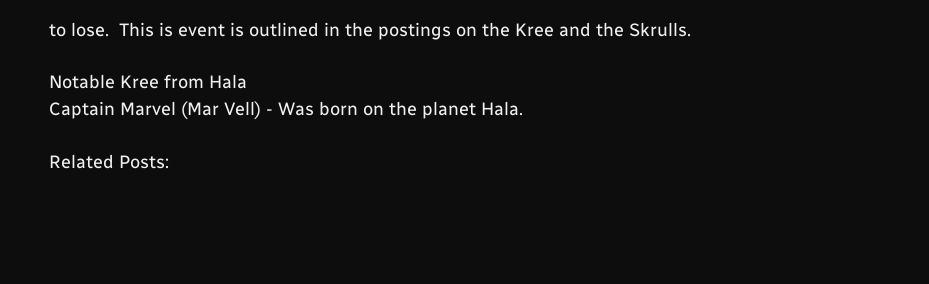to lose.  This is event is outlined in the postings on the Kree and the Skrulls.

Notable Kree from Hala
Captain Marvel (Mar Vell) - Was born on the planet Hala.

Related Posts: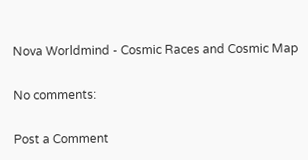Nova Worldmind - Cosmic Races and Cosmic Map

No comments:

Post a Comment